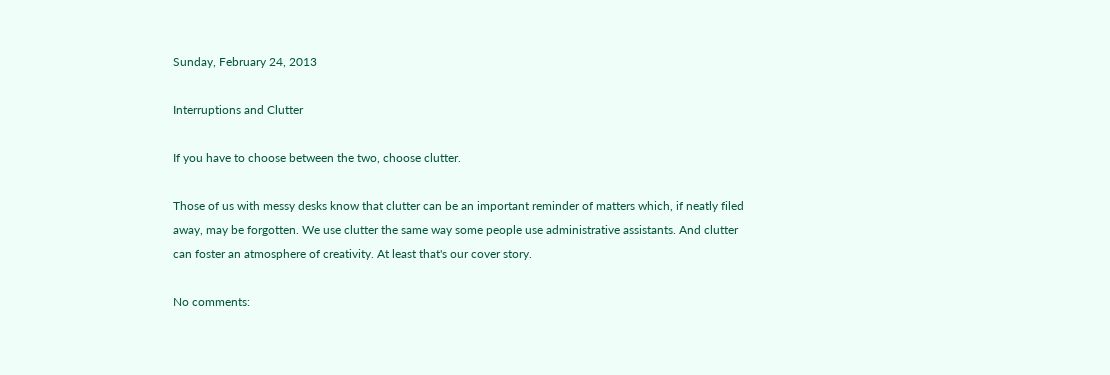Sunday, February 24, 2013

Interruptions and Clutter

If you have to choose between the two, choose clutter.

Those of us with messy desks know that clutter can be an important reminder of matters which, if neatly filed away, may be forgotten. We use clutter the same way some people use administrative assistants. And clutter can foster an atmosphere of creativity. At least that's our cover story.

No comments: